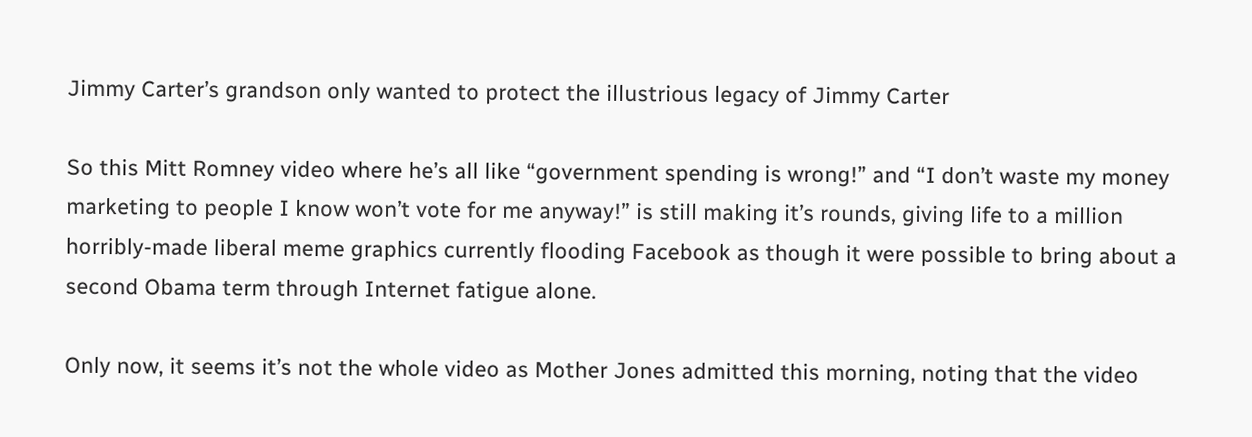Jimmy Carter’s grandson only wanted to protect the illustrious legacy of Jimmy Carter

So this Mitt Romney video where he’s all like “government spending is wrong!” and “I don’t waste my money marketing to people I know won’t vote for me anyway!” is still making it’s rounds, giving life to a million horribly-made liberal meme graphics currently flooding Facebook as though it were possible to bring about a second Obama term through Internet fatigue alone.

Only now, it seems it’s not the whole video as Mother Jones admitted this morning, noting that the video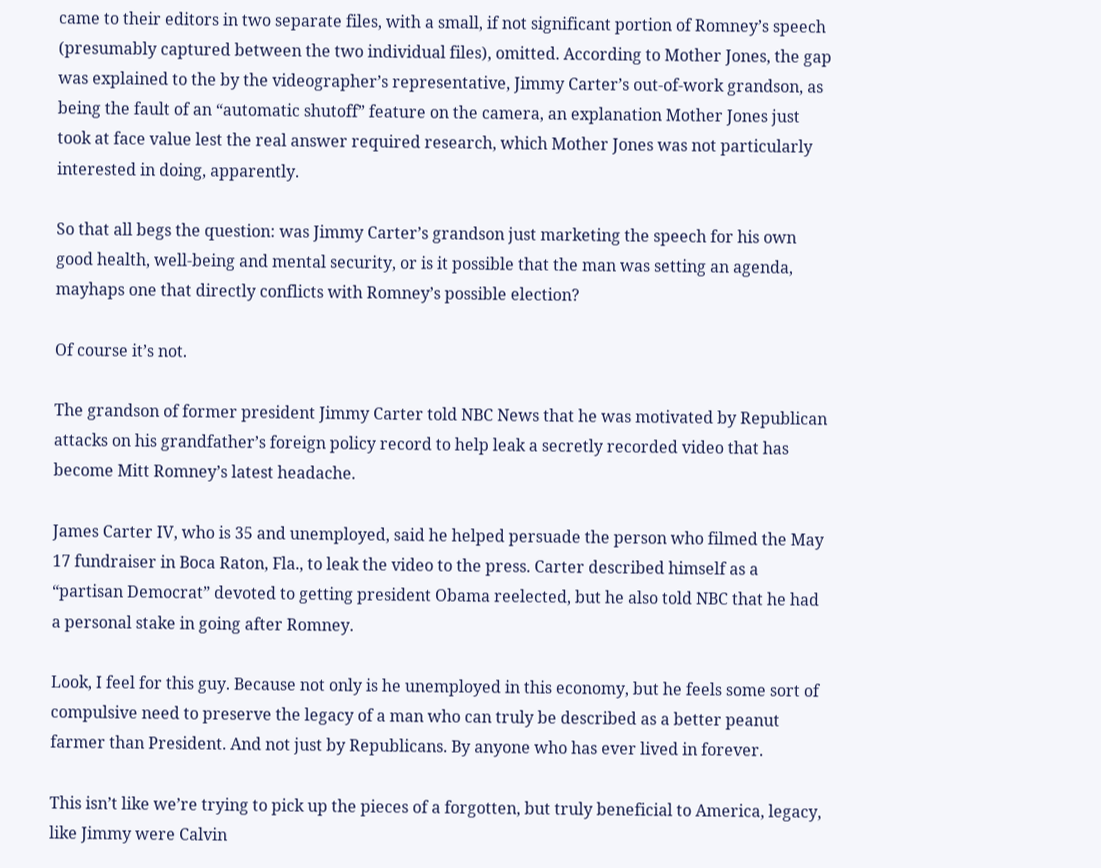came to their editors in two separate files, with a small, if not significant portion of Romney’s speech (presumably captured between the two individual files), omitted. According to Mother Jones, the gap was explained to the by the videographer’s representative, Jimmy Carter’s out-of-work grandson, as being the fault of an “automatic shutoff” feature on the camera, an explanation Mother Jones just took at face value lest the real answer required research, which Mother Jones was not particularly interested in doing, apparently.

So that all begs the question: was Jimmy Carter’s grandson just marketing the speech for his own good health, well-being and mental security, or is it possible that the man was setting an agenda, mayhaps one that directly conflicts with Romney’s possible election?

Of course it’s not.

The grandson of former president Jimmy Carter told NBC News that he was motivated by Republican attacks on his grandfather’s foreign policy record to help leak a secretly recorded video that has become Mitt Romney’s latest headache.

James Carter IV, who is 35 and unemployed, said he helped persuade the person who filmed the May 17 fundraiser in Boca Raton, Fla., to leak the video to the press. Carter described himself as a “partisan Democrat” devoted to getting president Obama reelected, but he also told NBC that he had a personal stake in going after Romney.

Look, I feel for this guy. Because not only is he unemployed in this economy, but he feels some sort of compulsive need to preserve the legacy of a man who can truly be described as a better peanut farmer than President. And not just by Republicans. By anyone who has ever lived in forever.

This isn’t like we’re trying to pick up the pieces of a forgotten, but truly beneficial to America, legacy, like Jimmy were Calvin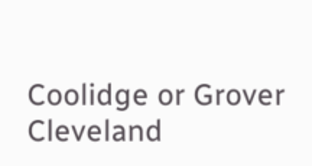Coolidge or Grover Cleveland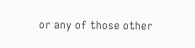or any of those other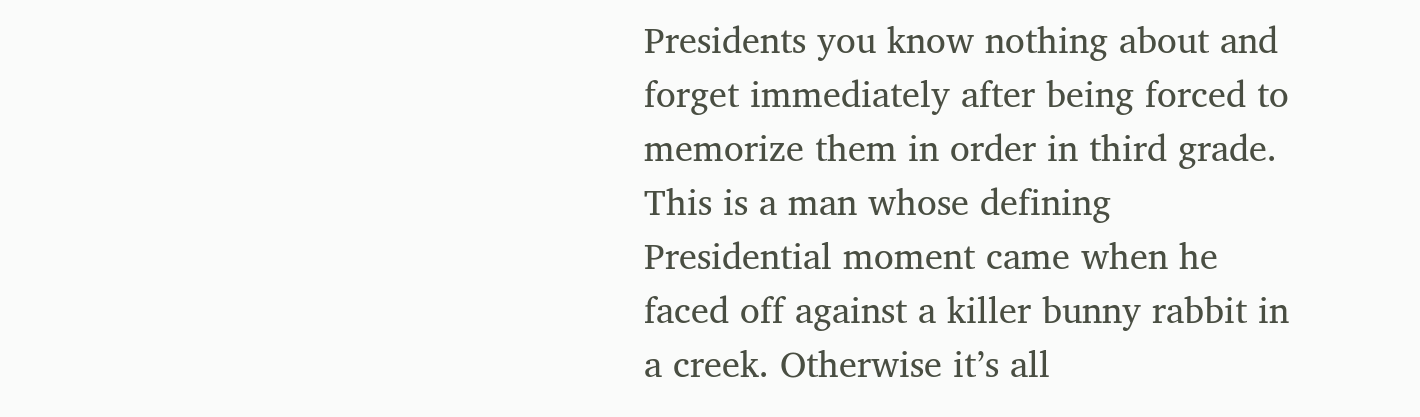Presidents you know nothing about and forget immediately after being forced to memorize them in order in third grade. This is a man whose defining Presidential moment came when he faced off against a killer bunny rabbit in a creek. Otherwise it’s all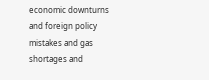economic downturns and foreign policy mistakes and gas shortages and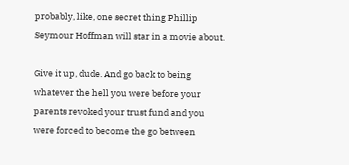probably, like, one secret thing Phillip Seymour Hoffman will star in a movie about.

Give it up, dude. And go back to being whatever the hell you were before your parents revoked your trust fund and you were forced to become the go between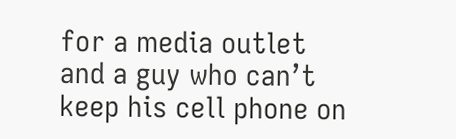for a media outlet and a guy who can’t keep his cell phone on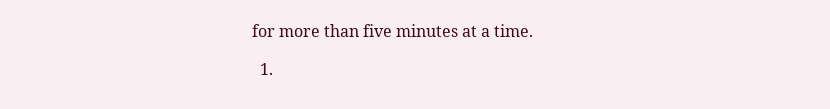for more than five minutes at a time.

  1.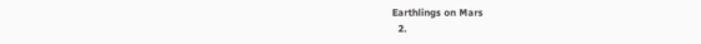Earthlings on Mars
  2.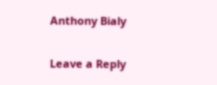Anthony Bialy

Leave a Reply